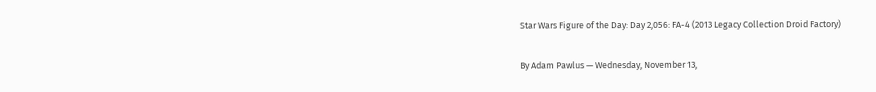Star Wars Figure of the Day: Day 2,056: FA-4 (2013 Legacy Collection Droid Factory)

By Adam Pawlus — Wednesday, November 13,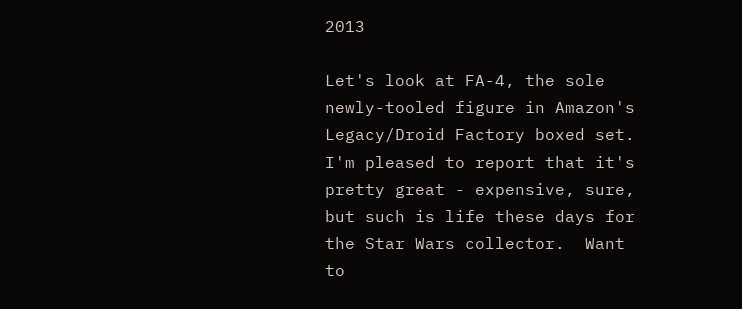2013

Let's look at FA-4, the sole newly-tooled figure in Amazon's Legacy/Droid Factory boxed set.  I'm pleased to report that it's pretty great - expensive, sure, but such is life these days for the Star Wars collector.  Want to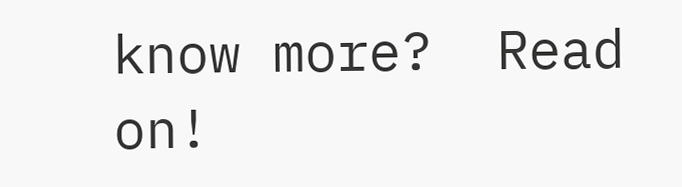know more?  Read on!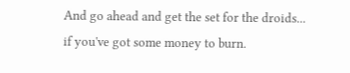And go ahead and get the set for the droids... if you've got some money to burn.